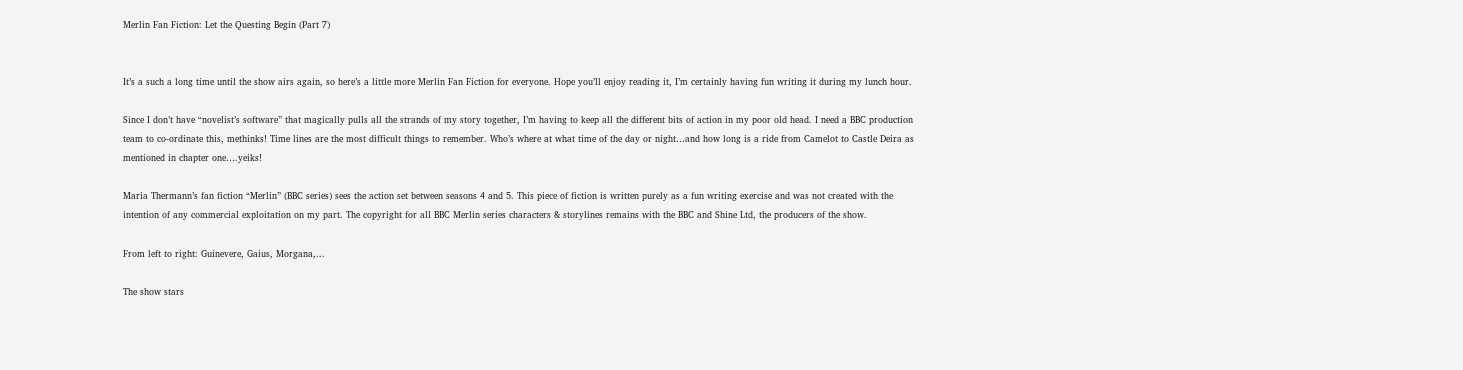Merlin Fan Fiction: Let the Questing Begin (Part 7)


It’s a such a long time until the show airs again, so here’s a little more Merlin Fan Fiction for everyone. Hope you’ll enjoy reading it, I’m certainly having fun writing it during my lunch hour.

Since I don’t have “novelist’s software” that magically pulls all the strands of my story together, I’m having to keep all the different bits of action in my poor old head. I need a BBC production team to co-ordinate this, methinks! Time lines are the most difficult things to remember. Who’s where at what time of the day or night…and how long is a ride from Camelot to Castle Deira as mentioned in chapter one….yeiks!

Maria Thermann’s fan fiction “Merlin” (BBC series) sees the action set between seasons 4 and 5. This piece of fiction is written purely as a fun writing exercise and was not created with the intention of any commercial exploitation on my part. The copyright for all BBC Merlin series characters & storylines remains with the BBC and Shine Ltd, the producers of the show.

From left to right: Guinevere, Gaius, Morgana,...

The show stars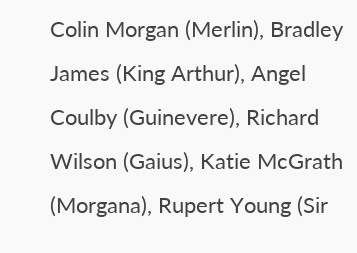Colin Morgan (Merlin), Bradley James (King Arthur), Angel Coulby (Guinevere), Richard Wilson (Gaius), Katie McGrath (Morgana), Rupert Young (Sir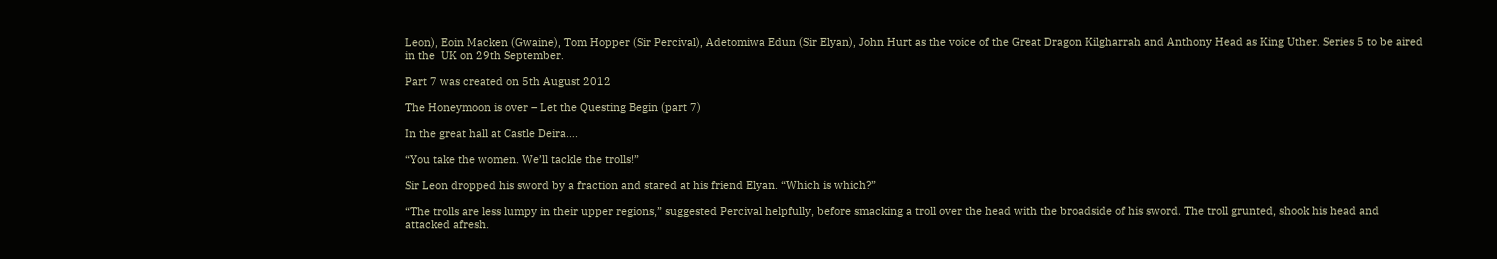Leon), Eoin Macken (Gwaine), Tom Hopper (Sir Percival), Adetomiwa Edun (Sir Elyan), John Hurt as the voice of the Great Dragon Kilgharrah and Anthony Head as King Uther. Series 5 to be aired in the  UK on 29th September.

Part 7 was created on 5th August 2012

The Honeymoon is over – Let the Questing Begin (part 7)

In the great hall at Castle Deira….

“You take the women. We’ll tackle the trolls!”

Sir Leon dropped his sword by a fraction and stared at his friend Elyan. “Which is which?”

“The trolls are less lumpy in their upper regions,” suggested Percival helpfully, before smacking a troll over the head with the broadside of his sword. The troll grunted, shook his head and attacked afresh.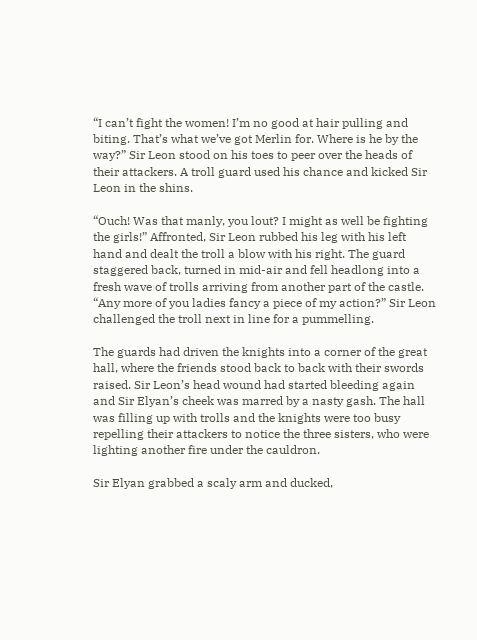“I can’t fight the women! I’m no good at hair pulling and biting. That’s what we’ve got Merlin for. Where is he by the way?” Sir Leon stood on his toes to peer over the heads of their attackers. A troll guard used his chance and kicked Sir Leon in the shins.

“Ouch! Was that manly, you lout? I might as well be fighting the girls!” Affronted, Sir Leon rubbed his leg with his left hand and dealt the troll a blow with his right. The guard staggered back, turned in mid-air and fell headlong into a fresh wave of trolls arriving from another part of the castle. “Any more of you ladies fancy a piece of my action?” Sir Leon challenged the troll next in line for a pummelling.

The guards had driven the knights into a corner of the great hall, where the friends stood back to back with their swords raised. Sir Leon’s head wound had started bleeding again and Sir Elyan’s cheek was marred by a nasty gash. The hall was filling up with trolls and the knights were too busy repelling their attackers to notice the three sisters, who were lighting another fire under the cauldron.

Sir Elyan grabbed a scaly arm and ducked,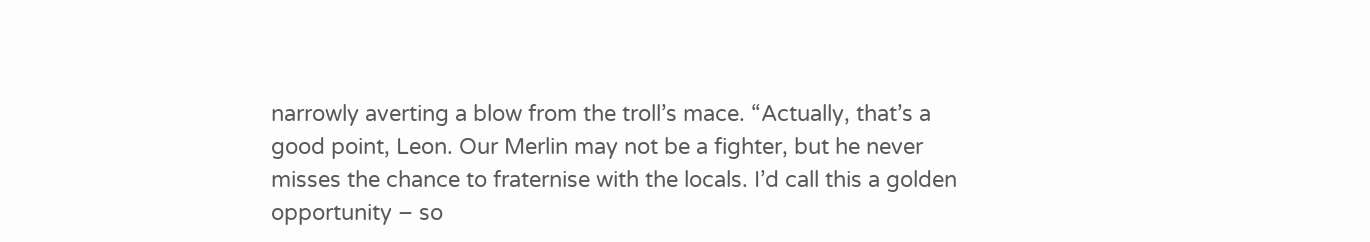narrowly averting a blow from the troll’s mace. “Actually, that’s a good point, Leon. Our Merlin may not be a fighter, but he never misses the chance to fraternise with the locals. I’d call this a golden opportunity – so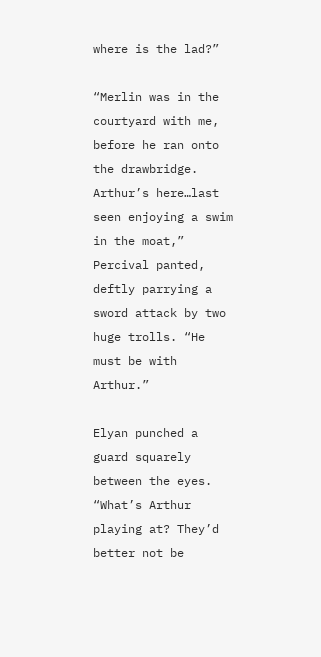where is the lad?”

“Merlin was in the courtyard with me, before he ran onto the drawbridge. Arthur’s here…last seen enjoying a swim in the moat,” Percival panted, deftly parrying a sword attack by two huge trolls. “He must be with Arthur.”

Elyan punched a guard squarely between the eyes. “What’s Arthur playing at? They’d better not be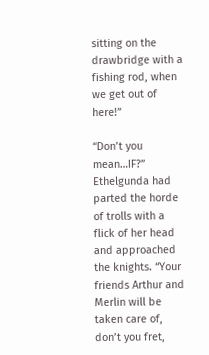sitting on the drawbridge with a fishing rod, when we get out of here!”

“Don’t you mean…IF?” Ethelgunda had parted the horde of trolls with a flick of her head and approached the knights. “Your friends Arthur and Merlin will be taken care of, don’t you fret,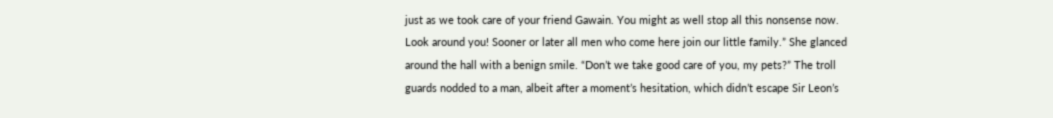just as we took care of your friend Gawain. You might as well stop all this nonsense now. Look around you! Sooner or later all men who come here join our little family.” She glanced around the hall with a benign smile. “Don’t we take good care of you, my pets?” The troll guards nodded to a man, albeit after a moment’s hesitation, which didn’t escape Sir Leon’s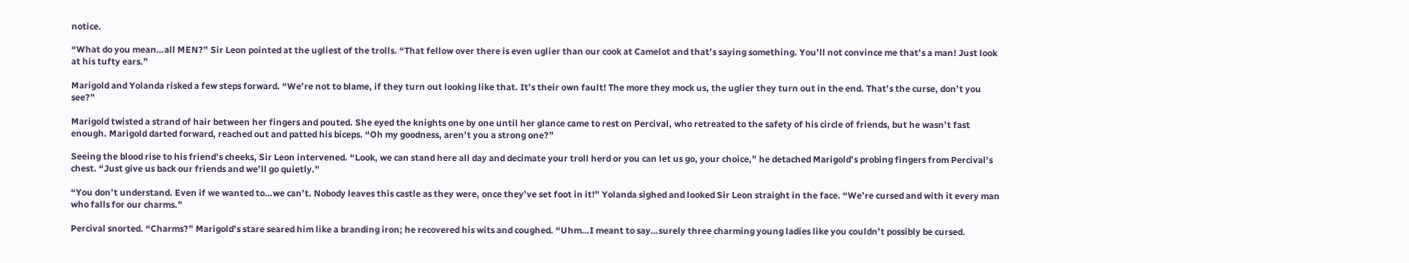notice.

“What do you mean…all MEN?” Sir Leon pointed at the ugliest of the trolls. “That fellow over there is even uglier than our cook at Camelot and that’s saying something. You’ll not convince me that’s a man! Just look at his tufty ears.”

Marigold and Yolanda risked a few steps forward. “We’re not to blame, if they turn out looking like that. It’s their own fault! The more they mock us, the uglier they turn out in the end. That’s the curse, don’t you see?”

Marigold twisted a strand of hair between her fingers and pouted. She eyed the knights one by one until her glance came to rest on Percival, who retreated to the safety of his circle of friends, but he wasn’t fast enough. Marigold darted forward, reached out and patted his biceps. “Oh my goodness, aren’t you a strong one?”

Seeing the blood rise to his friend’s cheeks, Sir Leon intervened. “Look, we can stand here all day and decimate your troll herd or you can let us go, your choice,” he detached Marigold’s probing fingers from Percival’s chest. “Just give us back our friends and we’ll go quietly.”

“You don’t understand. Even if we wanted to…we can’t. Nobody leaves this castle as they were, once they’ve set foot in it!” Yolanda sighed and looked Sir Leon straight in the face. “We’re cursed and with it every man who falls for our charms.”

Percival snorted. “Charms?” Marigold’s stare seared him like a branding iron; he recovered his wits and coughed. “Uhm…I meant to say…surely three charming young ladies like you couldn’t possibly be cursed.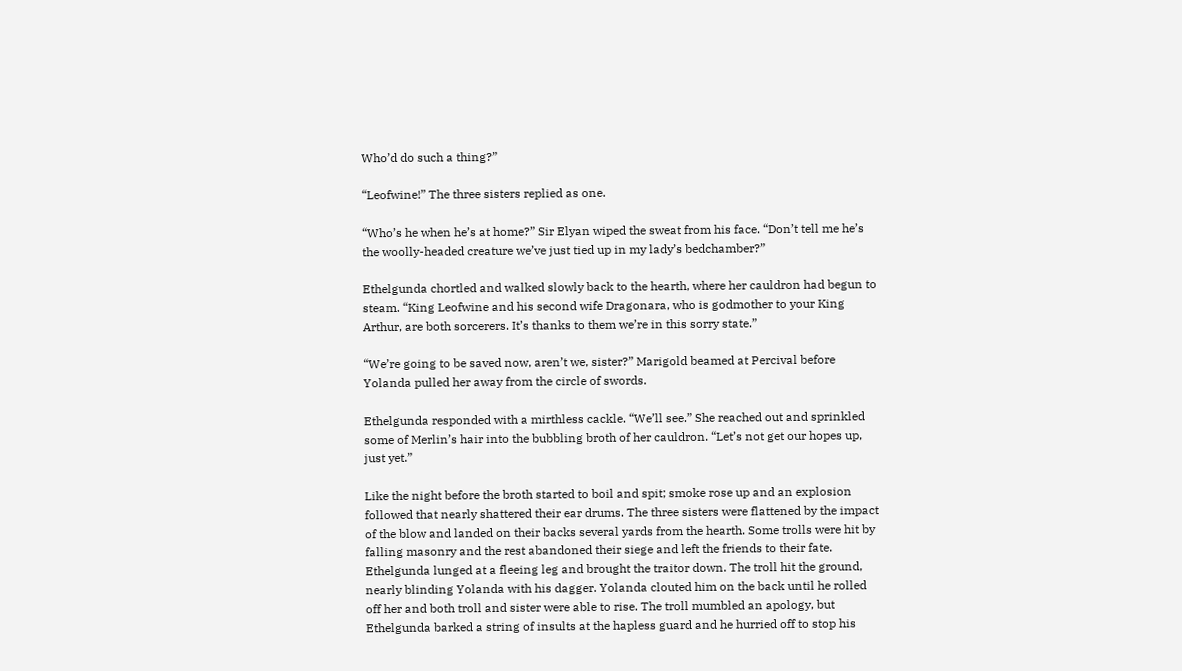Who’d do such a thing?”

“Leofwine!” The three sisters replied as one.

“Who’s he when he’s at home?” Sir Elyan wiped the sweat from his face. “Don’t tell me he’s the woolly-headed creature we’ve just tied up in my lady’s bedchamber?”

Ethelgunda chortled and walked slowly back to the hearth, where her cauldron had begun to steam. “King Leofwine and his second wife Dragonara, who is godmother to your King Arthur, are both sorcerers. It’s thanks to them we’re in this sorry state.”

“We’re going to be saved now, aren’t we, sister?” Marigold beamed at Percival before Yolanda pulled her away from the circle of swords.

Ethelgunda responded with a mirthless cackle. “We’ll see.” She reached out and sprinkled some of Merlin’s hair into the bubbling broth of her cauldron. “Let’s not get our hopes up, just yet.”

Like the night before the broth started to boil and spit; smoke rose up and an explosion followed that nearly shattered their ear drums. The three sisters were flattened by the impact of the blow and landed on their backs several yards from the hearth. Some trolls were hit by falling masonry and the rest abandoned their siege and left the friends to their fate. Ethelgunda lunged at a fleeing leg and brought the traitor down. The troll hit the ground, nearly blinding Yolanda with his dagger. Yolanda clouted him on the back until he rolled off her and both troll and sister were able to rise. The troll mumbled an apology, but Ethelgunda barked a string of insults at the hapless guard and he hurried off to stop his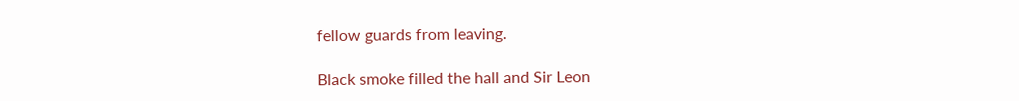fellow guards from leaving.

Black smoke filled the hall and Sir Leon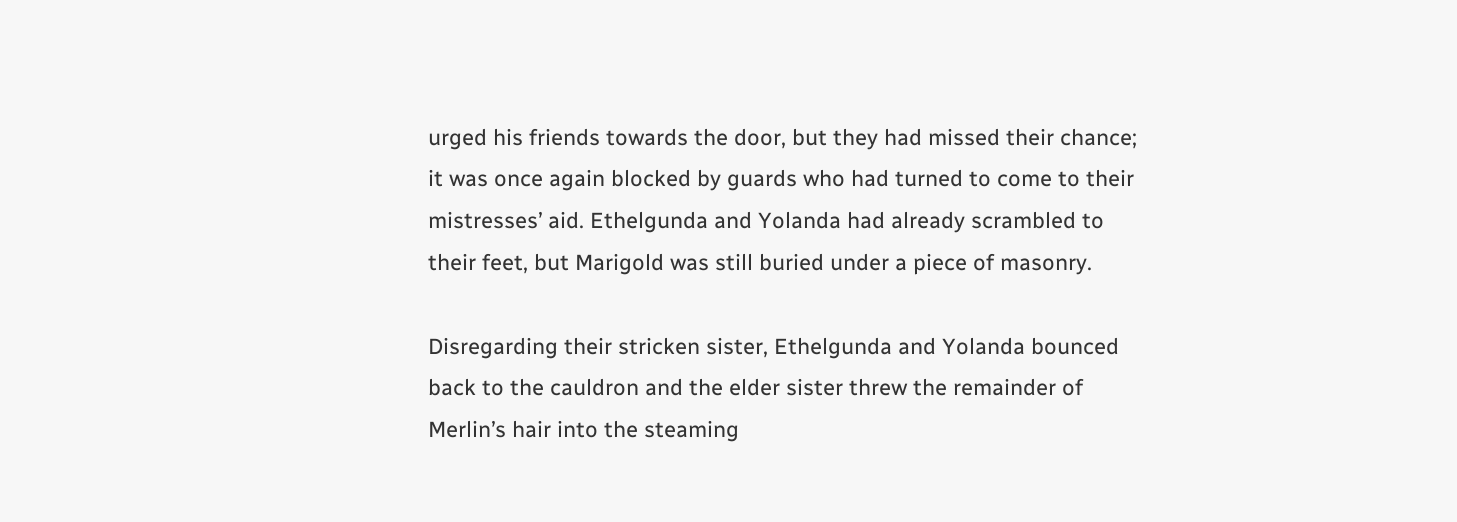urged his friends towards the door, but they had missed their chance; it was once again blocked by guards who had turned to come to their mistresses’ aid. Ethelgunda and Yolanda had already scrambled to their feet, but Marigold was still buried under a piece of masonry.

Disregarding their stricken sister, Ethelgunda and Yolanda bounced back to the cauldron and the elder sister threw the remainder of Merlin’s hair into the steaming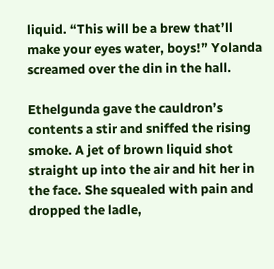liquid. “This will be a brew that’ll make your eyes water, boys!” Yolanda screamed over the din in the hall.

Ethelgunda gave the cauldron’s contents a stir and sniffed the rising smoke. A jet of brown liquid shot straight up into the air and hit her in the face. She squealed with pain and dropped the ladle,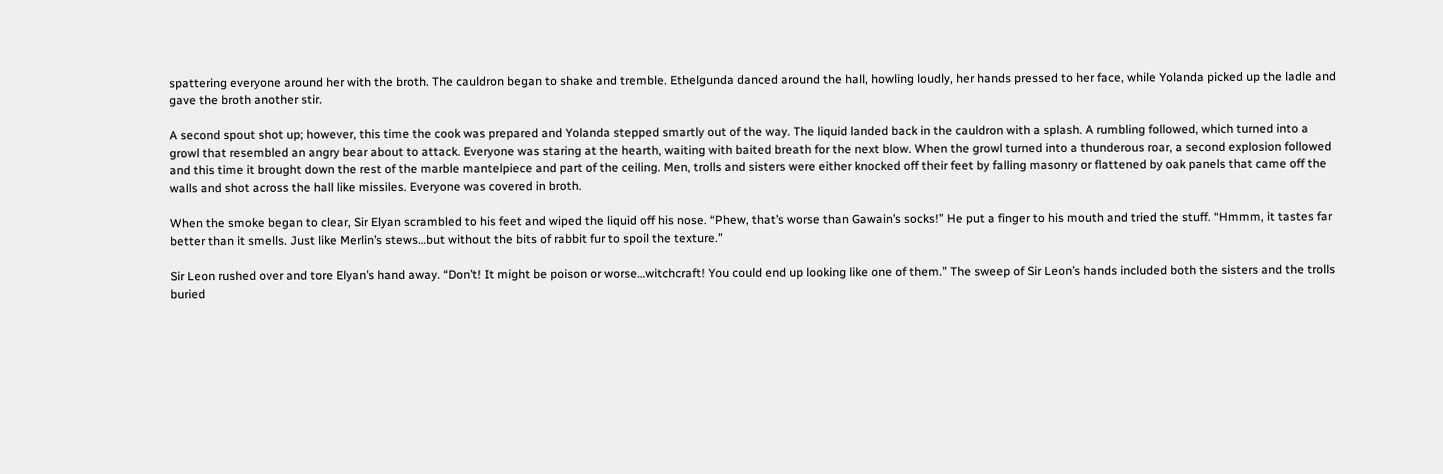spattering everyone around her with the broth. The cauldron began to shake and tremble. Ethelgunda danced around the hall, howling loudly, her hands pressed to her face, while Yolanda picked up the ladle and gave the broth another stir.

A second spout shot up; however, this time the cook was prepared and Yolanda stepped smartly out of the way. The liquid landed back in the cauldron with a splash. A rumbling followed, which turned into a growl that resembled an angry bear about to attack. Everyone was staring at the hearth, waiting with baited breath for the next blow. When the growl turned into a thunderous roar, a second explosion followed and this time it brought down the rest of the marble mantelpiece and part of the ceiling. Men, trolls and sisters were either knocked off their feet by falling masonry or flattened by oak panels that came off the walls and shot across the hall like missiles. Everyone was covered in broth.

When the smoke began to clear, Sir Elyan scrambled to his feet and wiped the liquid off his nose. “Phew, that’s worse than Gawain’s socks!” He put a finger to his mouth and tried the stuff. “Hmmm, it tastes far better than it smells. Just like Merlin’s stews…but without the bits of rabbit fur to spoil the texture.”

Sir Leon rushed over and tore Elyan’s hand away. “Don’t! It might be poison or worse…witchcraft! You could end up looking like one of them.” The sweep of Sir Leon’s hands included both the sisters and the trolls buried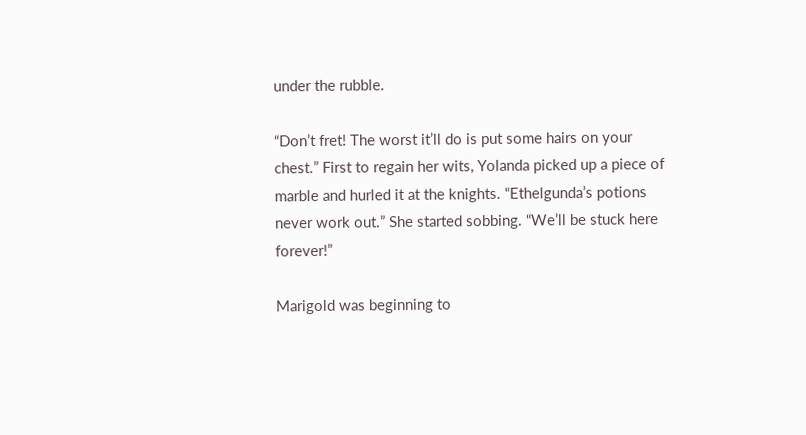under the rubble.

“Don’t fret! The worst it’ll do is put some hairs on your chest.” First to regain her wits, Yolanda picked up a piece of marble and hurled it at the knights. “Ethelgunda’s potions never work out.” She started sobbing. “We’ll be stuck here forever!”

Marigold was beginning to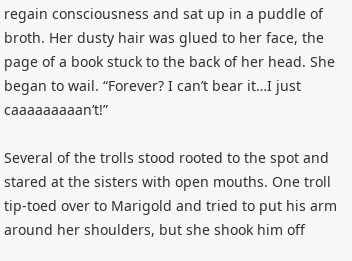regain consciousness and sat up in a puddle of broth. Her dusty hair was glued to her face, the page of a book stuck to the back of her head. She began to wail. “Forever? I can’t bear it…I just caaaaaaaaan’t!”

Several of the trolls stood rooted to the spot and stared at the sisters with open mouths. One troll tip-toed over to Marigold and tried to put his arm around her shoulders, but she shook him off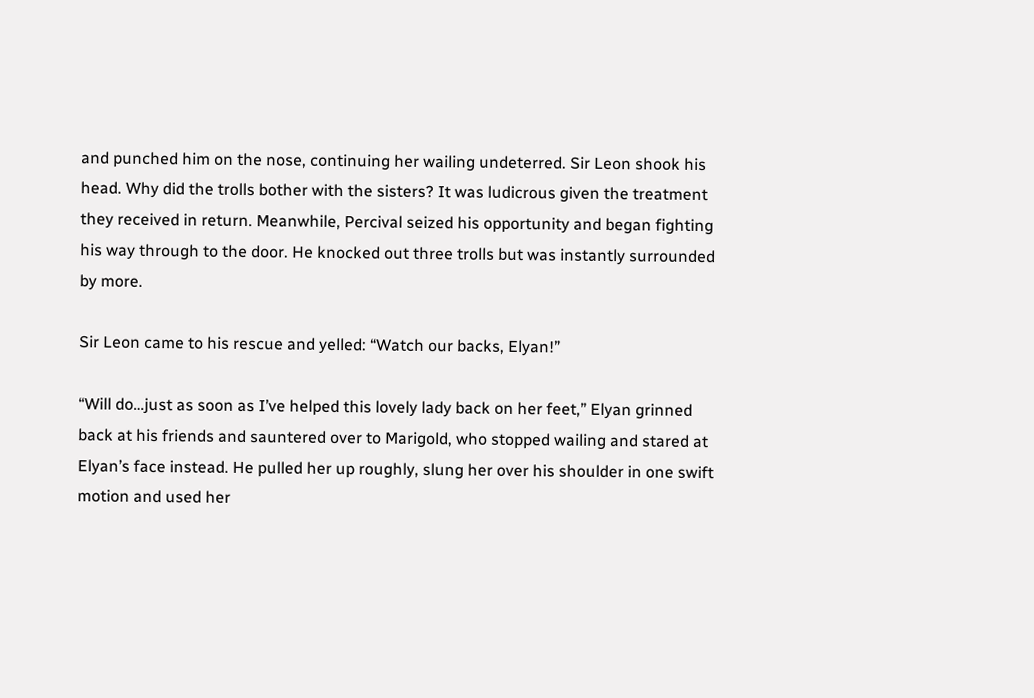and punched him on the nose, continuing her wailing undeterred. Sir Leon shook his head. Why did the trolls bother with the sisters? It was ludicrous given the treatment they received in return. Meanwhile, Percival seized his opportunity and began fighting his way through to the door. He knocked out three trolls but was instantly surrounded by more.

Sir Leon came to his rescue and yelled: “Watch our backs, Elyan!”

“Will do…just as soon as I’ve helped this lovely lady back on her feet,” Elyan grinned back at his friends and sauntered over to Marigold, who stopped wailing and stared at Elyan’s face instead. He pulled her up roughly, slung her over his shoulder in one swift motion and used her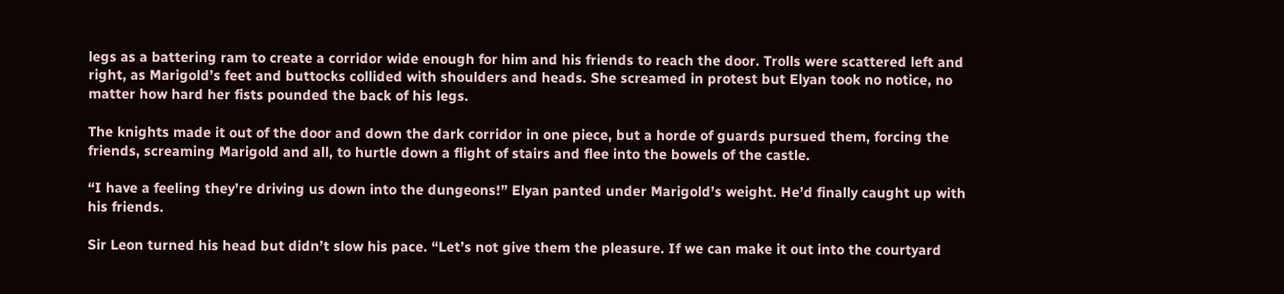legs as a battering ram to create a corridor wide enough for him and his friends to reach the door. Trolls were scattered left and right, as Marigold’s feet and buttocks collided with shoulders and heads. She screamed in protest but Elyan took no notice, no matter how hard her fists pounded the back of his legs.

The knights made it out of the door and down the dark corridor in one piece, but a horde of guards pursued them, forcing the friends, screaming Marigold and all, to hurtle down a flight of stairs and flee into the bowels of the castle.

“I have a feeling they’re driving us down into the dungeons!” Elyan panted under Marigold’s weight. He’d finally caught up with his friends.

Sir Leon turned his head but didn’t slow his pace. “Let’s not give them the pleasure. If we can make it out into the courtyard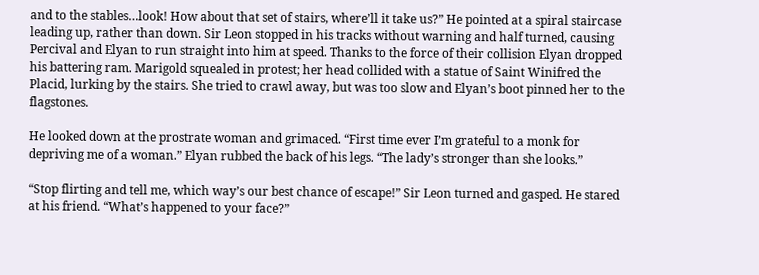and to the stables…look! How about that set of stairs, where’ll it take us?” He pointed at a spiral staircase leading up, rather than down. Sir Leon stopped in his tracks without warning and half turned, causing Percival and Elyan to run straight into him at speed. Thanks to the force of their collision Elyan dropped his battering ram. Marigold squealed in protest; her head collided with a statue of Saint Winifred the Placid, lurking by the stairs. She tried to crawl away, but was too slow and Elyan’s boot pinned her to the flagstones.

He looked down at the prostrate woman and grimaced. “First time ever I’m grateful to a monk for depriving me of a woman.” Elyan rubbed the back of his legs. “The lady’s stronger than she looks.”

“Stop flirting and tell me, which way’s our best chance of escape!” Sir Leon turned and gasped. He stared at his friend. “What’s happened to your face?”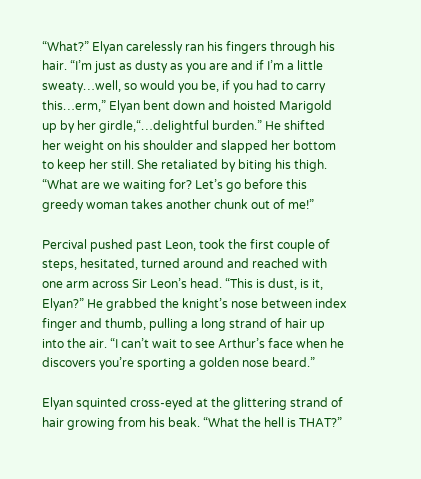“What?” Elyan carelessly ran his fingers through his hair. “I’m just as dusty as you are and if I’m a little sweaty…well, so would you be, if you had to carry this…erm,” Elyan bent down and hoisted Marigold up by her girdle,“…delightful burden.” He shifted her weight on his shoulder and slapped her bottom to keep her still. She retaliated by biting his thigh. “What are we waiting for? Let’s go before this greedy woman takes another chunk out of me!”

Percival pushed past Leon, took the first couple of steps, hesitated, turned around and reached with one arm across Sir Leon’s head. “This is dust, is it, Elyan?” He grabbed the knight’s nose between index finger and thumb, pulling a long strand of hair up into the air. “I can’t wait to see Arthur’s face when he discovers you’re sporting a golden nose beard.”

Elyan squinted cross-eyed at the glittering strand of hair growing from his beak. “What the hell is THAT?”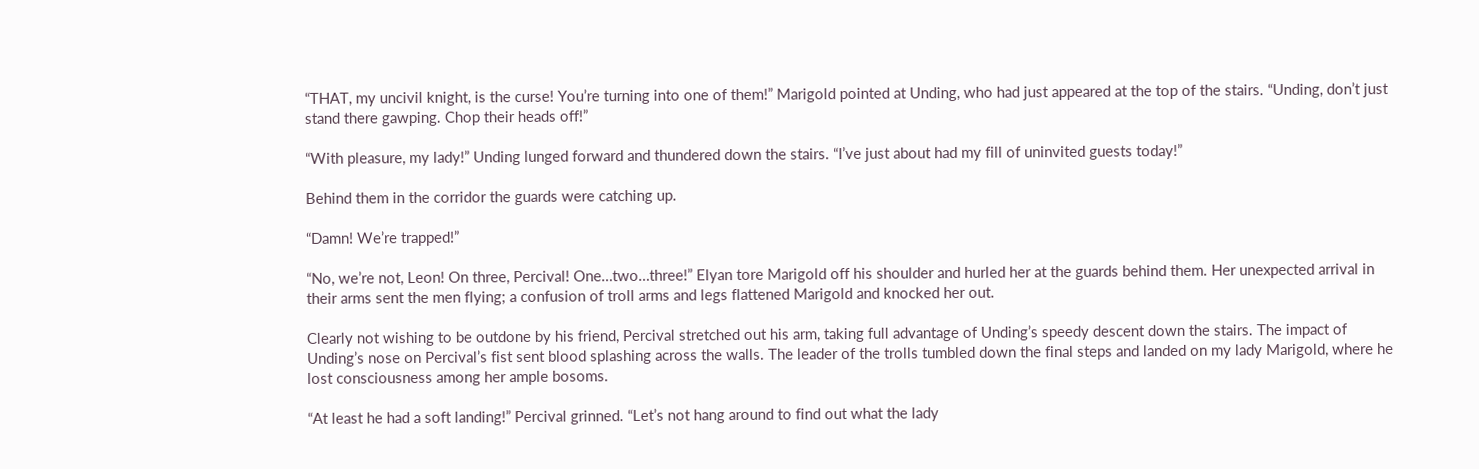“THAT, my uncivil knight, is the curse! You’re turning into one of them!” Marigold pointed at Unding, who had just appeared at the top of the stairs. “Unding, don’t just stand there gawping. Chop their heads off!”

“With pleasure, my lady!” Unding lunged forward and thundered down the stairs. “I’ve just about had my fill of uninvited guests today!”

Behind them in the corridor the guards were catching up.

“Damn! We’re trapped!”

“No, we’re not, Leon! On three, Percival! One…two…three!” Elyan tore Marigold off his shoulder and hurled her at the guards behind them. Her unexpected arrival in their arms sent the men flying; a confusion of troll arms and legs flattened Marigold and knocked her out.

Clearly not wishing to be outdone by his friend, Percival stretched out his arm, taking full advantage of Unding’s speedy descent down the stairs. The impact of Unding’s nose on Percival’s fist sent blood splashing across the walls. The leader of the trolls tumbled down the final steps and landed on my lady Marigold, where he lost consciousness among her ample bosoms.

“At least he had a soft landing!” Percival grinned. “Let’s not hang around to find out what the lady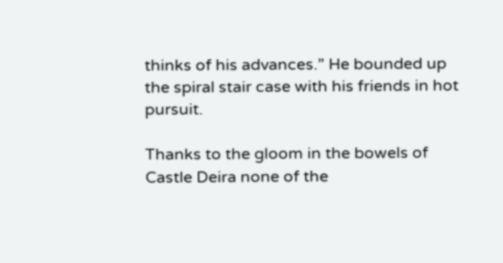thinks of his advances.” He bounded up the spiral stair case with his friends in hot pursuit.

Thanks to the gloom in the bowels of Castle Deira none of the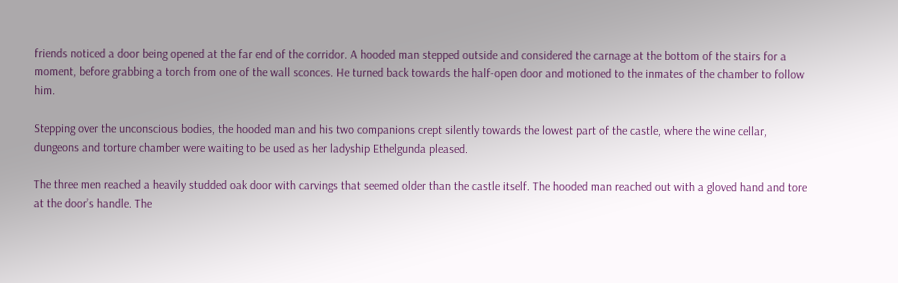friends noticed a door being opened at the far end of the corridor. A hooded man stepped outside and considered the carnage at the bottom of the stairs for a moment, before grabbing a torch from one of the wall sconces. He turned back towards the half-open door and motioned to the inmates of the chamber to follow him.

Stepping over the unconscious bodies, the hooded man and his two companions crept silently towards the lowest part of the castle, where the wine cellar, dungeons and torture chamber were waiting to be used as her ladyship Ethelgunda pleased.

The three men reached a heavily studded oak door with carvings that seemed older than the castle itself. The hooded man reached out with a gloved hand and tore at the door’s handle. The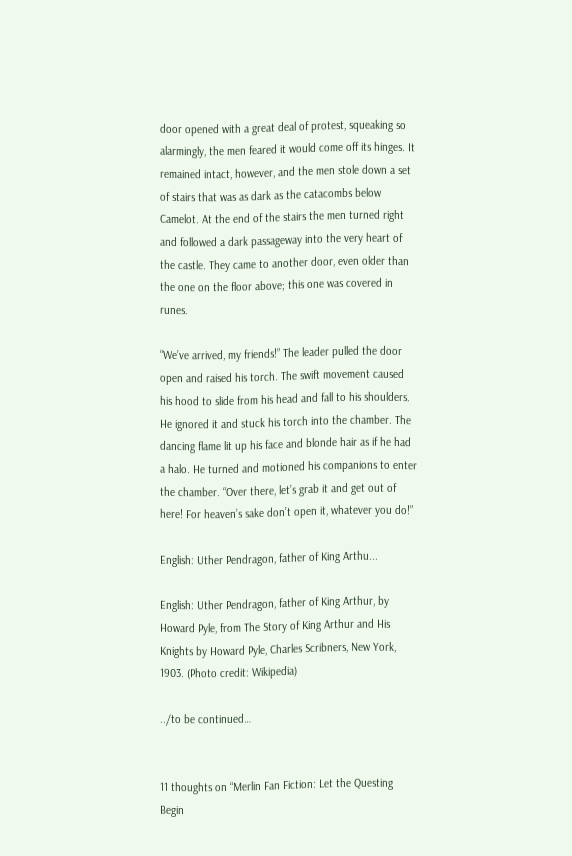door opened with a great deal of protest, squeaking so alarmingly, the men feared it would come off its hinges. It remained intact, however, and the men stole down a set of stairs that was as dark as the catacombs below Camelot. At the end of the stairs the men turned right and followed a dark passageway into the very heart of the castle. They came to another door, even older than the one on the floor above; this one was covered in runes.

“We’ve arrived, my friends!” The leader pulled the door open and raised his torch. The swift movement caused his hood to slide from his head and fall to his shoulders. He ignored it and stuck his torch into the chamber. The dancing flame lit up his face and blonde hair as if he had a halo. He turned and motioned his companions to enter the chamber. “Over there, let’s grab it and get out of here! For heaven’s sake don’t open it, whatever you do!”

English: Uther Pendragon, father of King Arthu...

English: Uther Pendragon, father of King Arthur, by Howard Pyle, from The Story of King Arthur and His Knights by Howard Pyle, Charles Scribners, New York, 1903. (Photo credit: Wikipedia)

../to be continued…


11 thoughts on “Merlin Fan Fiction: Let the Questing Begin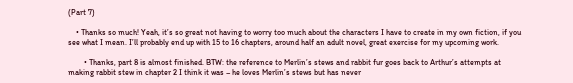(Part 7)

    • Thanks so much! Yeah, it’s so great not having to worry too much about the characters I have to create in my own fiction, if you see what I mean. I’ll probably end up with 15 to 16 chapters, around half an adult novel, great exercise for my upcoming work.

        • Thanks, part 8 is almost finished. BTW: the reference to Merlin’s stews and rabbit fur goes back to Arthur’s attempts at making rabbit stew in chapter 2 I think it was – he loves Merlin’s stews but has never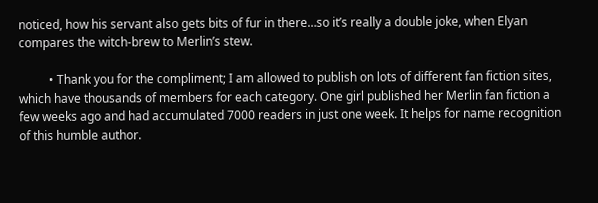noticed, how his servant also gets bits of fur in there…so it’s really a double joke, when Elyan compares the witch-brew to Merlin’s stew.

          • Thank you for the compliment; I am allowed to publish on lots of different fan fiction sites, which have thousands of members for each category. One girl published her Merlin fan fiction a few weeks ago and had accumulated 7000 readers in just one week. It helps for name recognition of this humble author.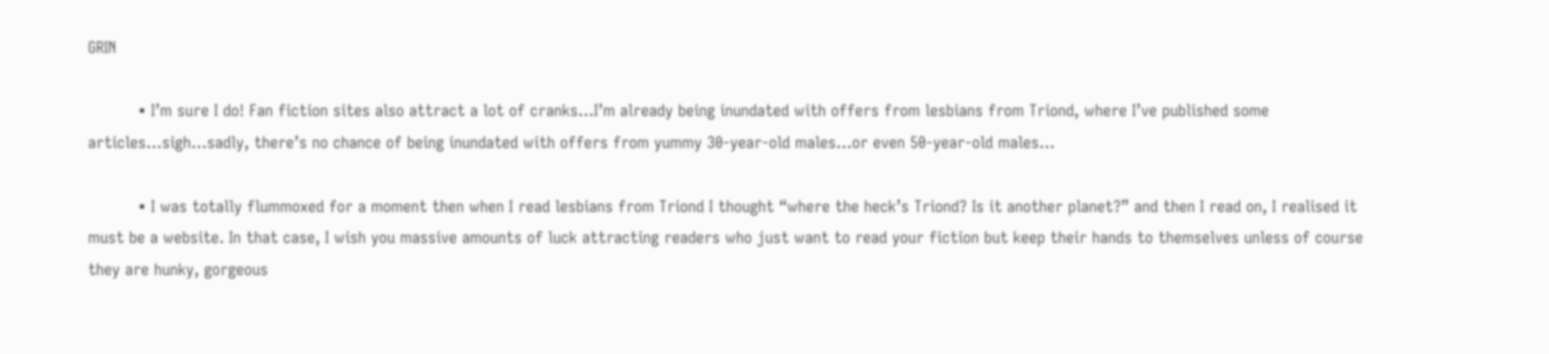GRIN

          • I’m sure I do! Fan fiction sites also attract a lot of cranks…I’m already being inundated with offers from lesbians from Triond, where I’ve published some articles…sigh…sadly, there’s no chance of being inundated with offers from yummy 30-year-old males…or even 50-year-old males…

          • I was totally flummoxed for a moment then when I read lesbians from Triond I thought “where the heck’s Triond? Is it another planet?” and then I read on, I realised it must be a website. In that case, I wish you massive amounts of luck attracting readers who just want to read your fiction but keep their hands to themselves unless of course they are hunky, gorgeous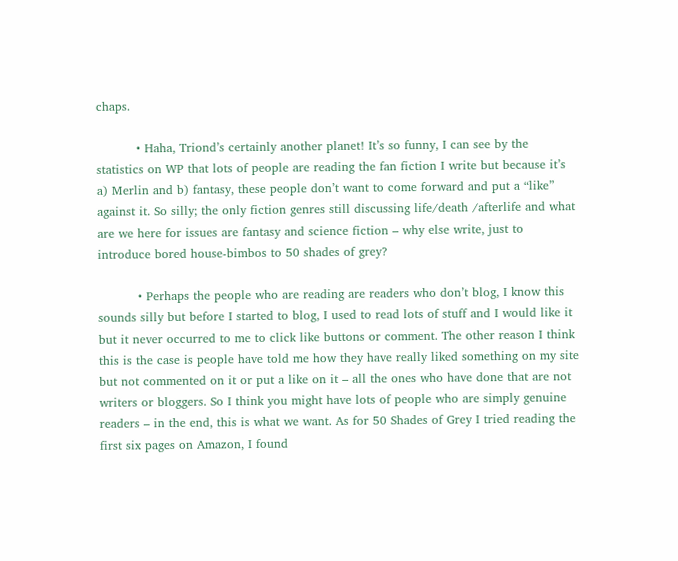chaps.

          • Haha, Triond’s certainly another planet! It’s so funny, I can see by the statistics on WP that lots of people are reading the fan fiction I write but because it’s a) Merlin and b) fantasy, these people don’t want to come forward and put a “like” against it. So silly; the only fiction genres still discussing life/death /afterlife and what are we here for issues are fantasy and science fiction – why else write, just to introduce bored house-bimbos to 50 shades of grey?

          • Perhaps the people who are reading are readers who don’t blog, I know this sounds silly but before I started to blog, I used to read lots of stuff and I would like it but it never occurred to me to click like buttons or comment. The other reason I think this is the case is people have told me how they have really liked something on my site but not commented on it or put a like on it – all the ones who have done that are not writers or bloggers. So I think you might have lots of people who are simply genuine readers – in the end, this is what we want. As for 50 Shades of Grey I tried reading the first six pages on Amazon, I found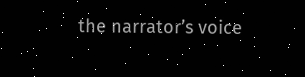the narrator’s voice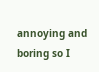annoying and boring so I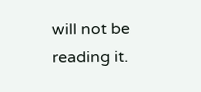will not be reading it.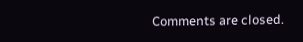Comments are closed.